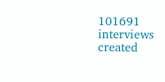101691 interviews created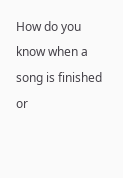How do you know when a song is finished or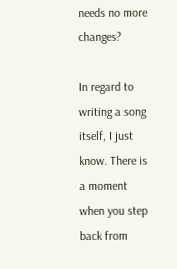needs no more changes?

In regard to writing a song itself, I just know. There is a moment when you step back from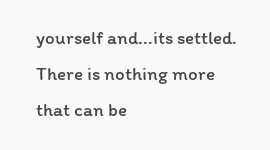yourself and...its settled. There is nothing more that can be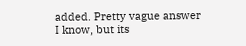added. Pretty vague answer I know, but its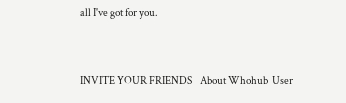all I've got for you.


INVITE YOUR FRIENDS    About Whohub  User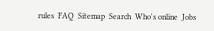rules  FAQ  Sitemap  Search  Who's online  Jobs